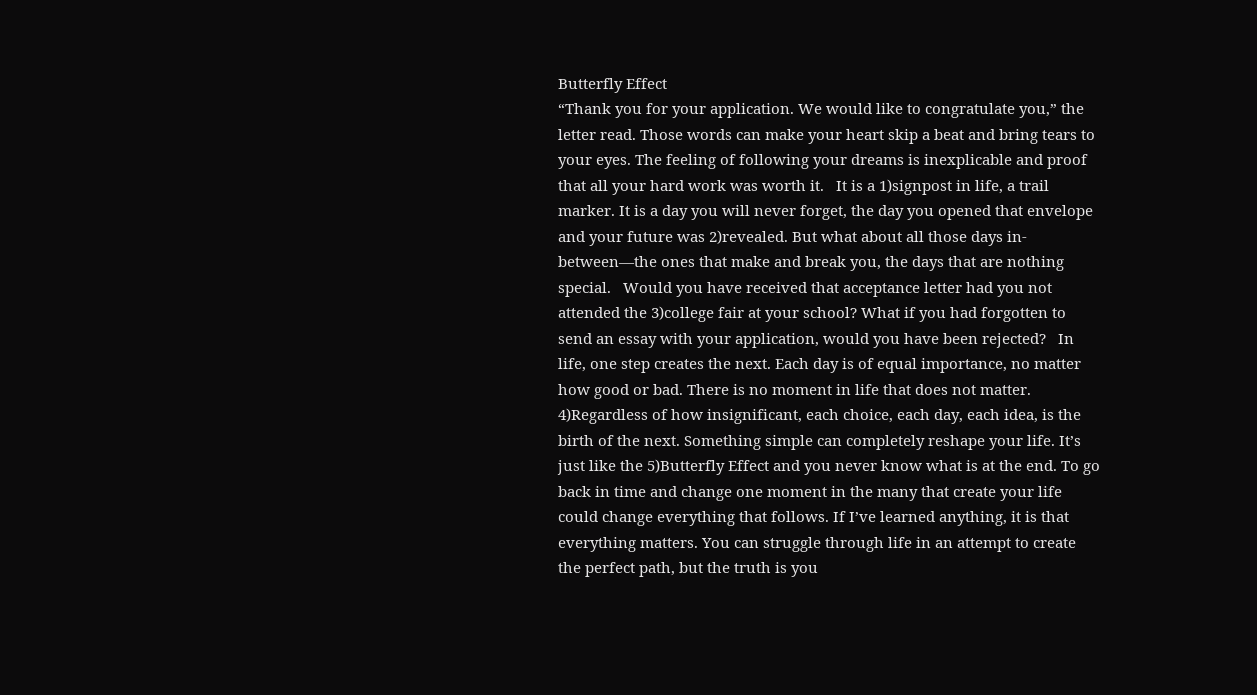Butterfly Effect
“Thank you for your application. We would like to congratulate you,” the letter read. Those words can make your heart skip a beat and bring tears to your eyes. The feeling of following your dreams is inexplicable and proof that all your hard work was worth it.   It is a 1)signpost in life, a trail marker. It is a day you will never forget, the day you opened that envelope and your future was 2)revealed. But what about all those days in-between—the ones that make and break you, the days that are nothing special.   Would you have received that acceptance letter had you not attended the 3)college fair at your school? What if you had forgotten to send an essay with your application, would you have been rejected?   In life, one step creates the next. Each day is of equal importance, no matter how good or bad. There is no moment in life that does not matter. 4)Regardless of how insignificant, each choice, each day, each idea, is the birth of the next. Something simple can completely reshape your life. It’s just like the 5)Butterfly Effect and you never know what is at the end. To go back in time and change one moment in the many that create your life could change everything that follows. If I’ve learned anything, it is that everything matters. You can struggle through life in an attempt to create the perfect path, but the truth is you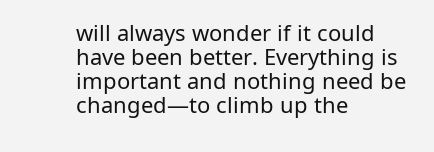will always wonder if it could have been better. Everything is important and nothing need be changed—to climb up the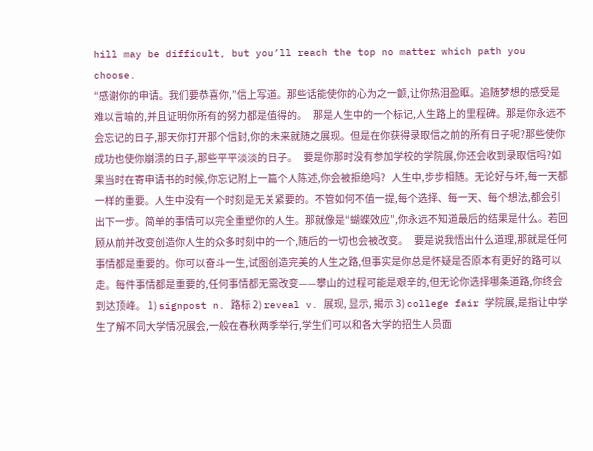hill may be difficult, but you’ll reach the top no matter which path you choose.
“感谢你的申请。我们要恭喜你,”信上写道。那些话能使你的心为之一颤,让你热泪盈眶。追随梦想的感受是难以言喻的,并且证明你所有的努力都是值得的。   那是人生中的一个标记,人生路上的里程碑。那是你永远不会忘记的日子,那天你打开那个信封,你的未来就随之展现。但是在你获得录取信之前的所有日子呢?那些使你成功也使你崩溃的日子,那些平平淡淡的日子。   要是你那时没有参加学校的学院展,你还会收到录取信吗?如果当时在寄申请书的时候,你忘记附上一篇个人陈述,你会被拒绝吗?   人生中,步步相随。无论好与坏,每一天都一样的重要。人生中没有一个时刻是无关紧要的。不管如何不值一提,每个选择、每一天、每个想法,都会引出下一步。简单的事情可以完全重塑你的人生。那就像是“蝴蝶效应”,你永远不知道最后的结果是什么。若回顾从前并改变创造你人生的众多时刻中的一个,随后的一切也会被改变。   要是说我悟出什么道理,那就是任何事情都是重要的。你可以奋斗一生,试图创造完美的人生之路,但事实是你总是怀疑是否原本有更好的路可以走。每件事情都是重要的,任何事情都无需改变——攀山的过程可能是艰辛的,但无论你选择哪条道路,你终会到达顶峰。 1) signpost n. 路标 2) reveal v. 展现, 显示, 揭示 3) college fair 学院展,是指让中学生了解不同大学情况展会,一般在春秋两季举行,学生们可以和各大学的招生人员面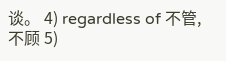谈。 4) regardless of 不管, 不顾 5)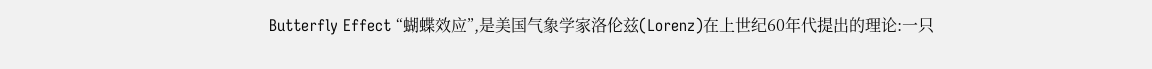Butterfly Effect “蝴蝶效应”,是美国气象学家洛伦兹(Lorenz)在上世纪60年代提出的理论:一只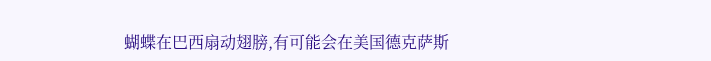蝴蝶在巴西扇动翅膀,有可能会在美国德克萨斯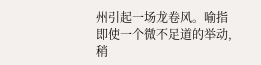州引起一场龙卷风。喻指即使一个微不足道的举动,稍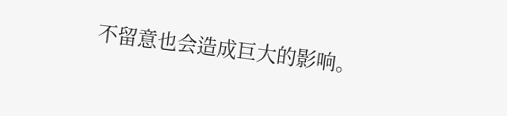不留意也会造成巨大的影响。